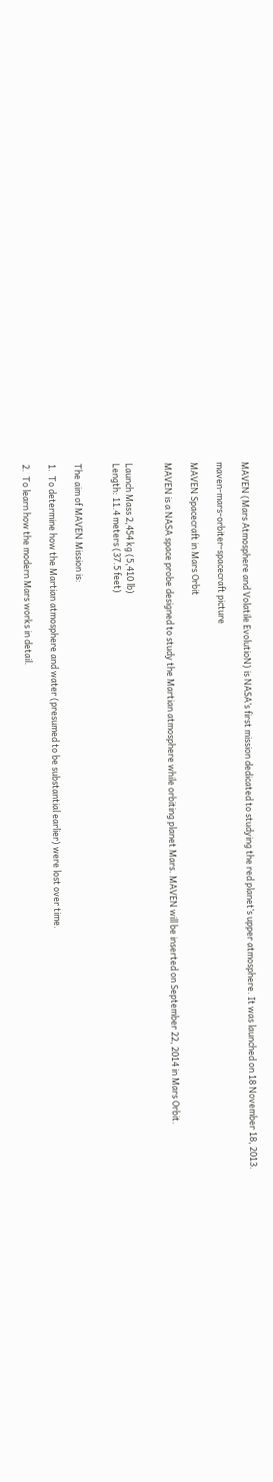MAVEN (Mars Atmosphere and Volatile EvolutioN) is NASA’s first mission dedicated to studying the red planet’s upper atmosphere. It was launched on 18 November 18, 2013.

maven-mars-orbiter-spacecraft picture

MAVEN Spacecraft in Mars Orbit

MAVEN is a NASA space probe designed to study the Martian atmosphere while orbiting planet Mars. MAVEN will be inserted on September 22, 2014 in Mars Orbit.


Launch Mass 2,454 kg (5,410 lb)
Length: 11.4 meters (37.5 feet)


The aim of MAVEN Mission is:

1.  To determine how the Martian atmosphere and water (presumed to be substantial earlier) were lost over time.

2.  To learn how the modern Mars works in detail.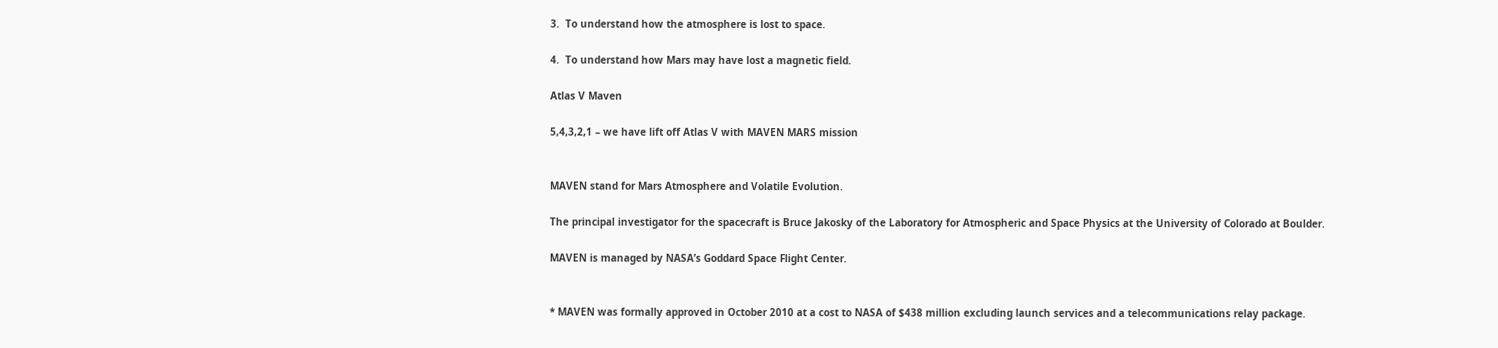3.  To understand how the atmosphere is lost to space.

4.  To understand how Mars may have lost a magnetic field.

Atlas V Maven

5,4,3,2,1 – we have lift off Atlas V with MAVEN MARS mission


MAVEN stand for Mars Atmosphere and Volatile Evolution.

The principal investigator for the spacecraft is Bruce Jakosky of the Laboratory for Atmospheric and Space Physics at the University of Colorado at Boulder.

MAVEN is managed by NASA’s Goddard Space Flight Center.


* MAVEN was formally approved in October 2010 at a cost to NASA of $438 million excluding launch services and a telecommunications relay package.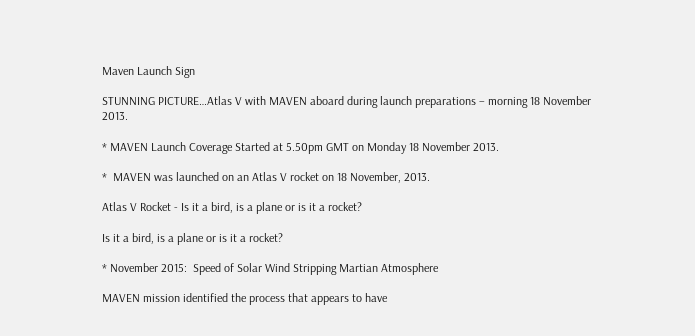Maven Launch Sign

STUNNING PICTURE…Atlas V with MAVEN aboard during launch preparations – morning 18 November 2013.

* MAVEN Launch Coverage Started at 5.50pm GMT on Monday 18 November 2013.

*  MAVEN was launched on an Atlas V rocket on 18 November, 2013.

Atlas V Rocket - Is it a bird, is a plane or is it a rocket?

Is it a bird, is a plane or is it a rocket?

* November 2015:  Speed of Solar Wind Stripping Martian Atmosphere

MAVEN mission identified the process that appears to have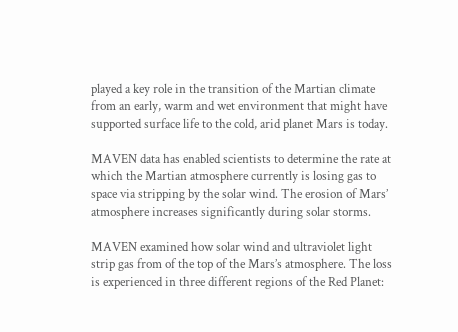played a key role in the transition of the Martian climate from an early, warm and wet environment that might have supported surface life to the cold, arid planet Mars is today.

MAVEN data has enabled scientists to determine the rate at which the Martian atmosphere currently is losing gas to space via stripping by the solar wind. The erosion of Mars’ atmosphere increases significantly during solar storms.

MAVEN examined how solar wind and ultraviolet light strip gas from of the top of the Mars’s atmosphere. The loss is experienced in three different regions of the Red Planet: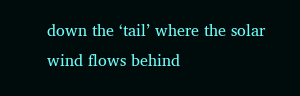down the ‘tail’ where the solar wind flows behind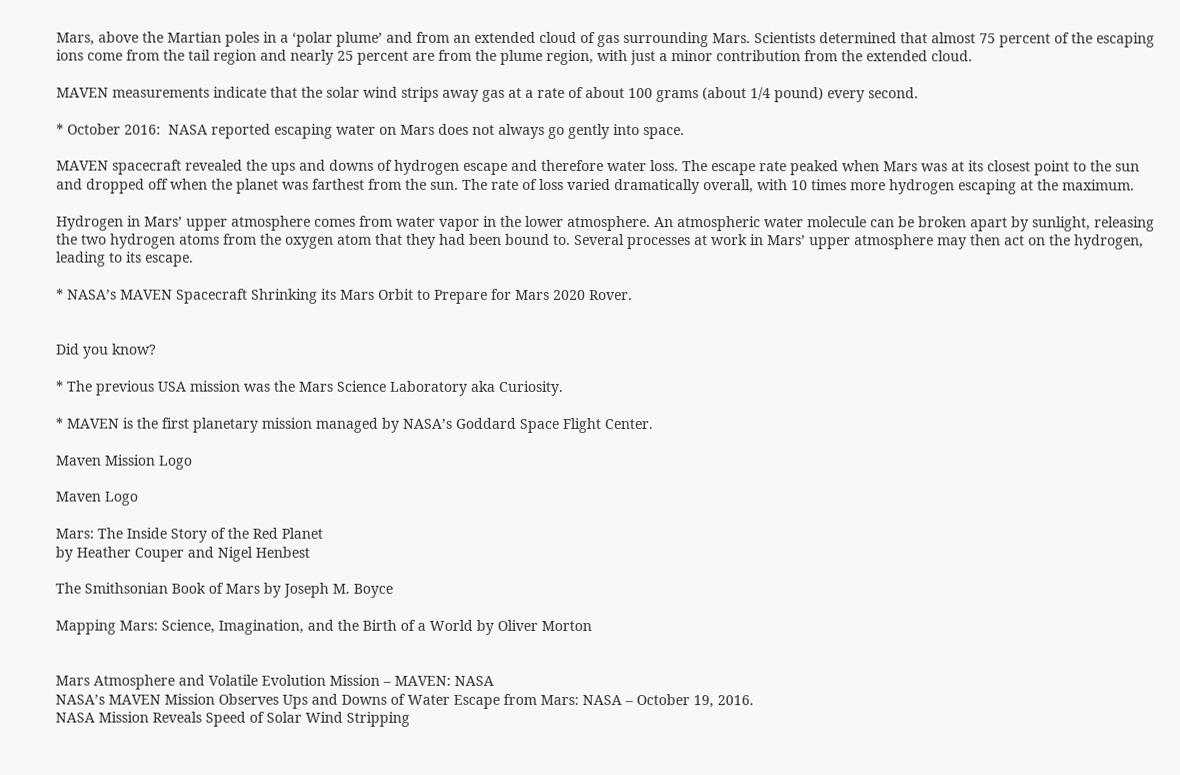Mars, above the Martian poles in a ‘polar plume’ and from an extended cloud of gas surrounding Mars. Scientists determined that almost 75 percent of the escaping ions come from the tail region and nearly 25 percent are from the plume region, with just a minor contribution from the extended cloud.

MAVEN measurements indicate that the solar wind strips away gas at a rate of about 100 grams (about 1/4 pound) every second.

* October 2016:  NASA reported escaping water on Mars does not always go gently into space.

MAVEN spacecraft revealed the ups and downs of hydrogen escape and therefore water loss. The escape rate peaked when Mars was at its closest point to the sun and dropped off when the planet was farthest from the sun. The rate of loss varied dramatically overall, with 10 times more hydrogen escaping at the maximum.

Hydrogen in Mars’ upper atmosphere comes from water vapor in the lower atmosphere. An atmospheric water molecule can be broken apart by sunlight, releasing the two hydrogen atoms from the oxygen atom that they had been bound to. Several processes at work in Mars’ upper atmosphere may then act on the hydrogen, leading to its escape.

* NASA’s MAVEN Spacecraft Shrinking its Mars Orbit to Prepare for Mars 2020 Rover.


Did you know?

* The previous USA mission was the Mars Science Laboratory aka Curiosity.

* MAVEN is the first planetary mission managed by NASA’s Goddard Space Flight Center.

Maven Mission Logo

Maven Logo

Mars: The Inside Story of the Red Planet
by Heather Couper and Nigel Henbest

The Smithsonian Book of Mars by Joseph M. Boyce

Mapping Mars: Science, Imagination, and the Birth of a World by Oliver Morton


Mars Atmosphere and Volatile Evolution Mission – MAVEN: NASA
NASA’s MAVEN Mission Observes Ups and Downs of Water Escape from Mars: NASA – October 19, 2016.
NASA Mission Reveals Speed of Solar Wind Stripping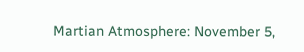Martian Atmosphere: November 5,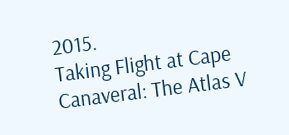2015.
Taking Flight at Cape Canaveral: The Atlas V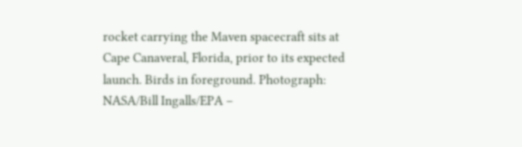rocket carrying the Maven spacecraft sits at Cape Canaveral, Florida, prior to its expected launch. Birds in foreground. Photograph: NASA/Bill Ingalls/EPA –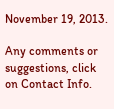November 19, 2013.

Any comments or suggestions, click on Contact Info.